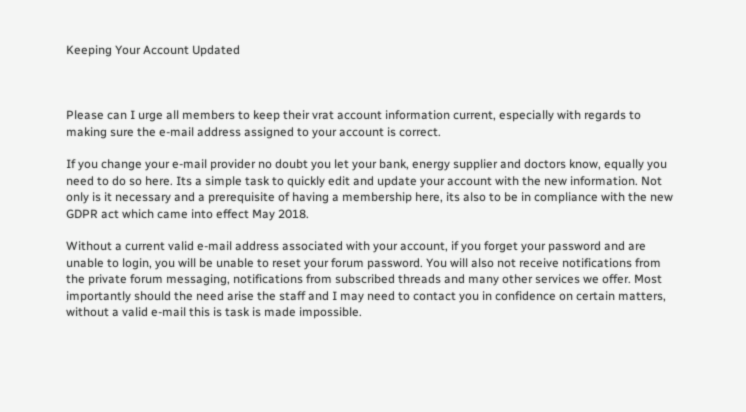Keeping Your Account Updated



Please can I urge all members to keep their vrat account information current, especially with regards to making sure the e-mail address assigned to your account is correct.

If you change your e-mail provider no doubt you let your bank, energy supplier and doctors know, equally you need to do so here. Its a simple task to quickly edit and update your account with the new information. Not only is it necessary and a prerequisite of having a membership here, its also to be in compliance with the new GDPR act which came into effect May 2018.

Without a current valid e-mail address associated with your account, if you forget your password and are unable to login, you will be unable to reset your forum password. You will also not receive notifications from the private forum messaging, notifications from subscribed threads and many other services we offer. Most importantly should the need arise the staff and I may need to contact you in confidence on certain matters, without a valid e-mail this is task is made impossible.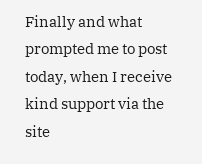Finally and what prompted me to post today, when I receive kind support via the site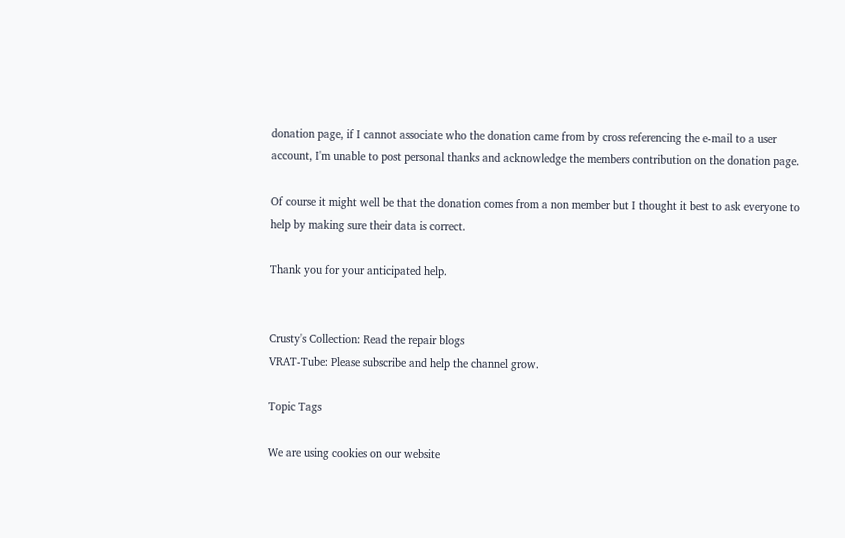donation page, if I cannot associate who the donation came from by cross referencing the e-mail to a user account, I'm unable to post personal thanks and acknowledge the members contribution on the donation page.

Of course it might well be that the donation comes from a non member but I thought it best to ask everyone to help by making sure their data is correct.

Thank you for your anticipated help.


Crusty's Collection: Read the repair blogs
VRAT-Tube: Please subscribe and help the channel grow.

Topic Tags

We are using cookies on our website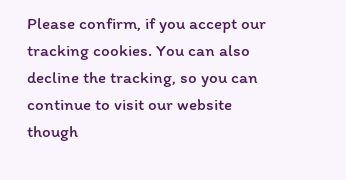Please confirm, if you accept our tracking cookies. You can also decline the tracking, so you can continue to visit our website though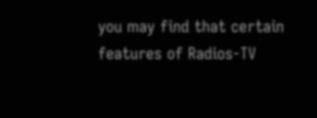you may find that certain features of Radios-TV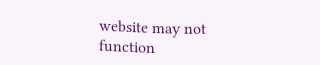website may not function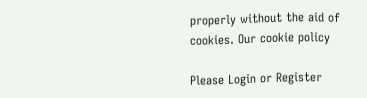properly without the aid of cookies. Our cookie policy

Please Login or Register